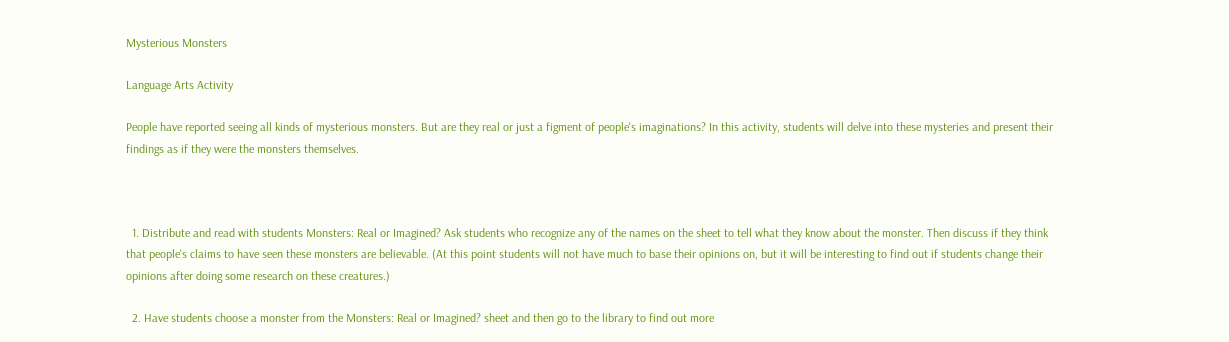Mysterious Monsters

Language Arts Activity

People have reported seeing all kinds of mysterious monsters. But are they real or just a figment of people's imaginations? In this activity, students will delve into these mysteries and present their findings as if they were the monsters themselves.



  1. Distribute and read with students Monsters: Real or Imagined? Ask students who recognize any of the names on the sheet to tell what they know about the monster. Then discuss if they think that people's claims to have seen these monsters are believable. (At this point students will not have much to base their opinions on, but it will be interesting to find out if students change their opinions after doing some research on these creatures.)

  2. Have students choose a monster from the Monsters: Real or Imagined? sheet and then go to the library to find out more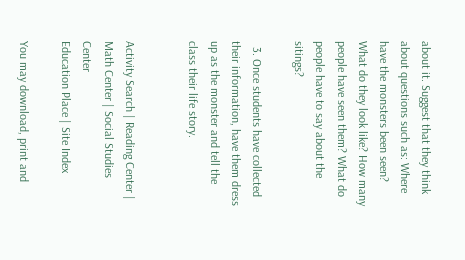about it. Suggest that they think about questions such as: Where have the monsters been seen? What do they look like? How many people have seen them? What do people have to say about the sitings?

  3. Once students have collected their information, have them dress up as the monster and tell the class their life story.


Activity Search | Reading Center | Math Center | Social Studies Center
Education Place | Site Index

You may download, print and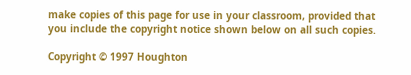make copies of this page for use in your classroom, provided that you include the copyright notice shown below on all such copies.

Copyright © 1997 Houghton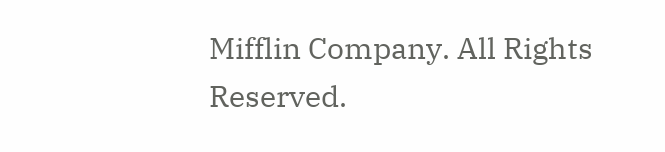Mifflin Company. All Rights Reserved.